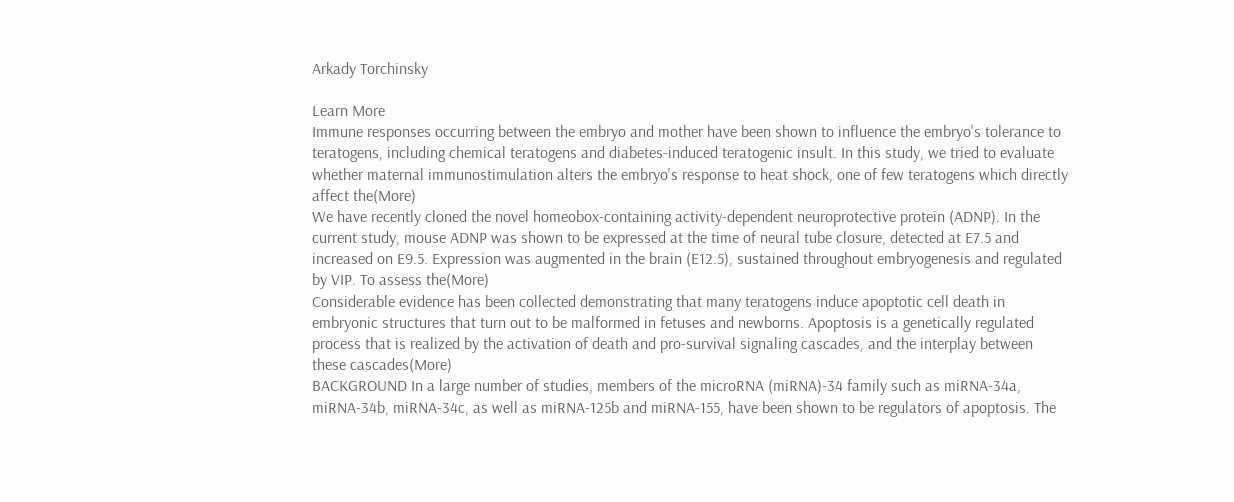Arkady Torchinsky

Learn More
Immune responses occurring between the embryo and mother have been shown to influence the embryo's tolerance to teratogens, including chemical teratogens and diabetes-induced teratogenic insult. In this study, we tried to evaluate whether maternal immunostimulation alters the embryo's response to heat shock, one of few teratogens which directly affect the(More)
We have recently cloned the novel homeobox-containing activity-dependent neuroprotective protein (ADNP). In the current study, mouse ADNP was shown to be expressed at the time of neural tube closure, detected at E7.5 and increased on E9.5. Expression was augmented in the brain (E12.5), sustained throughout embryogenesis and regulated by VIP. To assess the(More)
Considerable evidence has been collected demonstrating that many teratogens induce apoptotic cell death in embryonic structures that turn out to be malformed in fetuses and newborns. Apoptosis is a genetically regulated process that is realized by the activation of death and pro-survival signaling cascades, and the interplay between these cascades(More)
BACKGROUND In a large number of studies, members of the microRNA (miRNA)-34 family such as miRNA-34a, miRNA-34b, miRNA-34c, as well as miRNA-125b and miRNA-155, have been shown to be regulators of apoptosis. The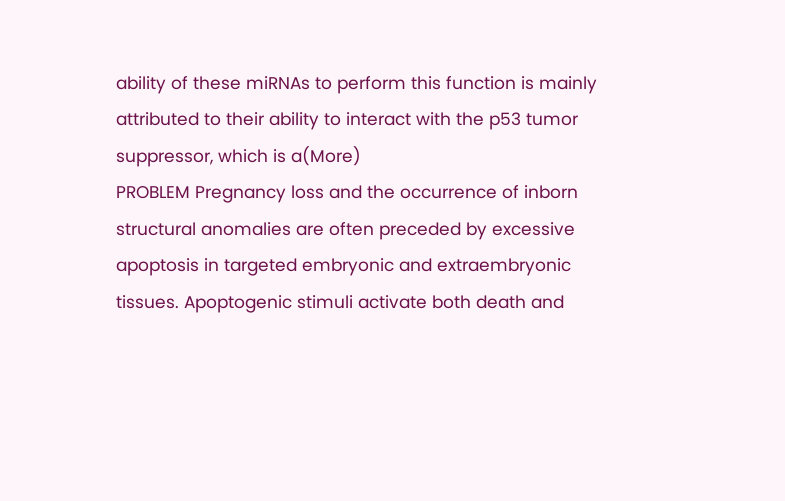ability of these miRNAs to perform this function is mainly attributed to their ability to interact with the p53 tumor suppressor, which is a(More)
PROBLEM Pregnancy loss and the occurrence of inborn structural anomalies are often preceded by excessive apoptosis in targeted embryonic and extraembryonic tissues. Apoptogenic stimuli activate both death and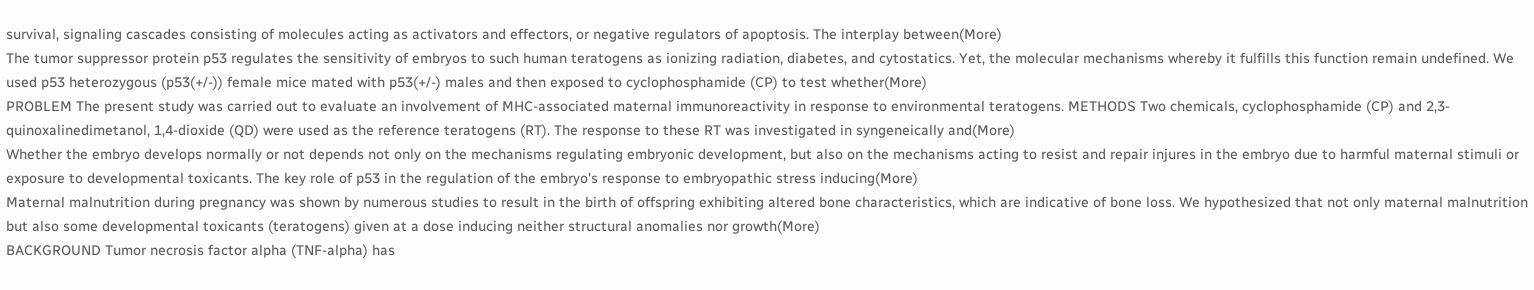survival, signaling cascades consisting of molecules acting as activators and effectors, or negative regulators of apoptosis. The interplay between(More)
The tumor suppressor protein p53 regulates the sensitivity of embryos to such human teratogens as ionizing radiation, diabetes, and cytostatics. Yet, the molecular mechanisms whereby it fulfills this function remain undefined. We used p53 heterozygous (p53(+/-)) female mice mated with p53(+/-) males and then exposed to cyclophosphamide (CP) to test whether(More)
PROBLEM The present study was carried out to evaluate an involvement of MHC-associated maternal immunoreactivity in response to environmental teratogens. METHODS Two chemicals, cyclophosphamide (CP) and 2,3-quinoxalinedimetanol, 1,4-dioxide (QD) were used as the reference teratogens (RT). The response to these RT was investigated in syngeneically and(More)
Whether the embryo develops normally or not depends not only on the mechanisms regulating embryonic development, but also on the mechanisms acting to resist and repair injures in the embryo due to harmful maternal stimuli or exposure to developmental toxicants. The key role of p53 in the regulation of the embryo's response to embryopathic stress inducing(More)
Maternal malnutrition during pregnancy was shown by numerous studies to result in the birth of offspring exhibiting altered bone characteristics, which are indicative of bone loss. We hypothesized that not only maternal malnutrition but also some developmental toxicants (teratogens) given at a dose inducing neither structural anomalies nor growth(More)
BACKGROUND Tumor necrosis factor alpha (TNF-alpha) has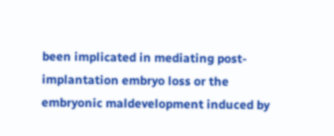been implicated in mediating post-implantation embryo loss or the embryonic maldevelopment induced by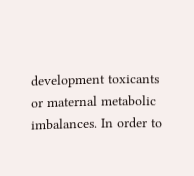development toxicants or maternal metabolic imbalances. In order to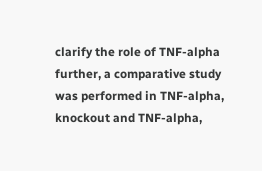clarify the role of TNF-alpha further, a comparative study was performed in TNF-alpha, knockout and TNF-alpha,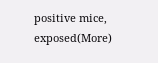positive mice, exposed(More)